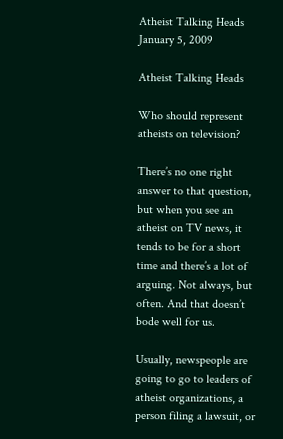Atheist Talking Heads January 5, 2009

Atheist Talking Heads

Who should represent atheists on television?

There’s no one right answer to that question, but when you see an atheist on TV news, it tends to be for a short time and there’s a lot of arguing. Not always, but often. And that doesn’t bode well for us.

Usually, newspeople are going to go to leaders of atheist organizations, a person filing a lawsuit, or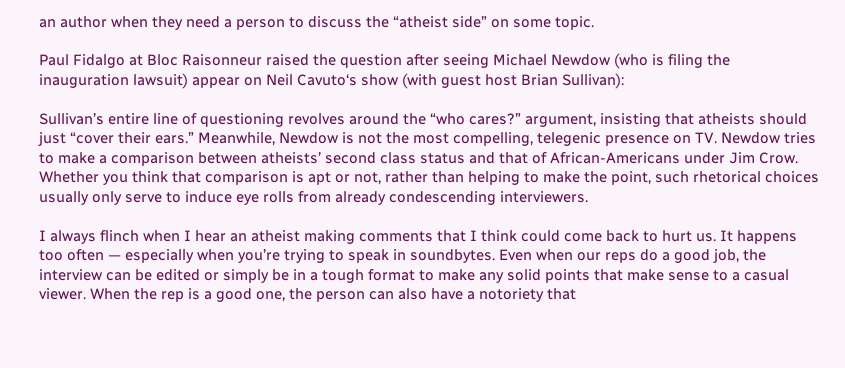an author when they need a person to discuss the “atheist side” on some topic.

Paul Fidalgo at Bloc Raisonneur raised the question after seeing Michael Newdow (who is filing the inauguration lawsuit) appear on Neil Cavuto‘s show (with guest host Brian Sullivan):

Sullivan’s entire line of questioning revolves around the “who cares?” argument, insisting that atheists should just “cover their ears.” Meanwhile, Newdow is not the most compelling, telegenic presence on TV. Newdow tries to make a comparison between atheists’ second class status and that of African-Americans under Jim Crow. Whether you think that comparison is apt or not, rather than helping to make the point, such rhetorical choices usually only serve to induce eye rolls from already condescending interviewers.

I always flinch when I hear an atheist making comments that I think could come back to hurt us. It happens too often — especially when you’re trying to speak in soundbytes. Even when our reps do a good job, the interview can be edited or simply be in a tough format to make any solid points that make sense to a casual viewer. When the rep is a good one, the person can also have a notoriety that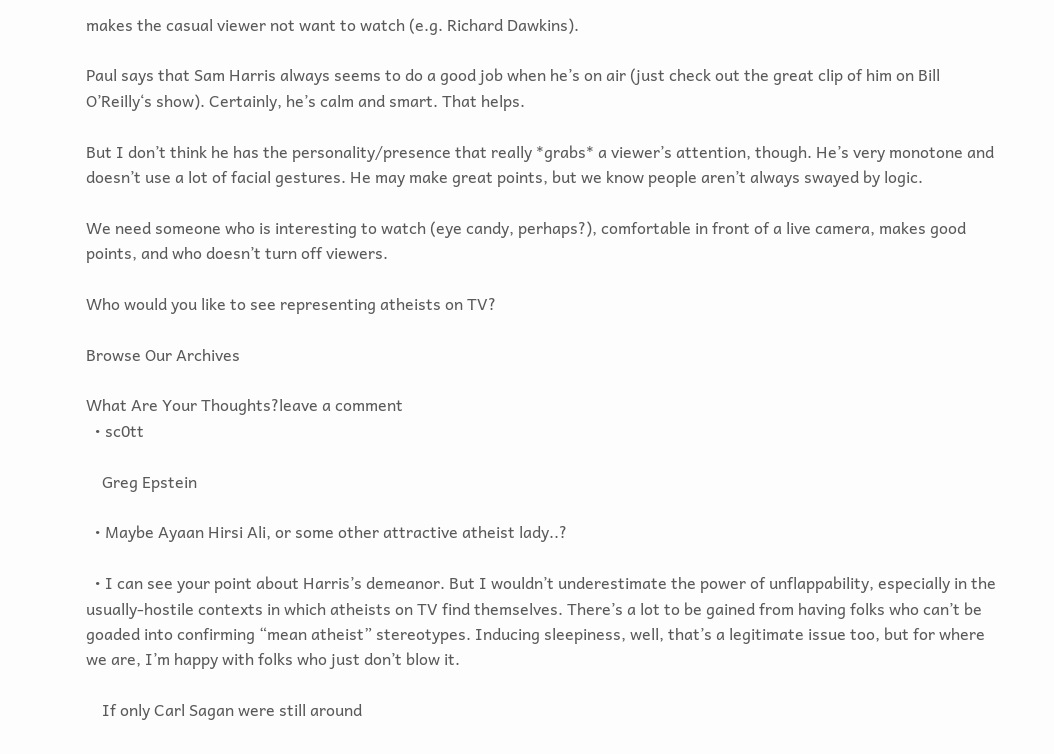makes the casual viewer not want to watch (e.g. Richard Dawkins).

Paul says that Sam Harris always seems to do a good job when he’s on air (just check out the great clip of him on Bill O’Reilly‘s show). Certainly, he’s calm and smart. That helps.

But I don’t think he has the personality/presence that really *grabs* a viewer’s attention, though. He’s very monotone and doesn’t use a lot of facial gestures. He may make great points, but we know people aren’t always swayed by logic.

We need someone who is interesting to watch (eye candy, perhaps?), comfortable in front of a live camera, makes good points, and who doesn’t turn off viewers.

Who would you like to see representing atheists on TV?

Browse Our Archives

What Are Your Thoughts?leave a comment
  • sc0tt

    Greg Epstein

  • Maybe Ayaan Hirsi Ali, or some other attractive atheist lady..?

  • I can see your point about Harris’s demeanor. But I wouldn’t underestimate the power of unflappability, especially in the usually-hostile contexts in which atheists on TV find themselves. There’s a lot to be gained from having folks who can’t be goaded into confirming “mean atheist” stereotypes. Inducing sleepiness, well, that’s a legitimate issue too, but for where we are, I’m happy with folks who just don’t blow it.

    If only Carl Sagan were still around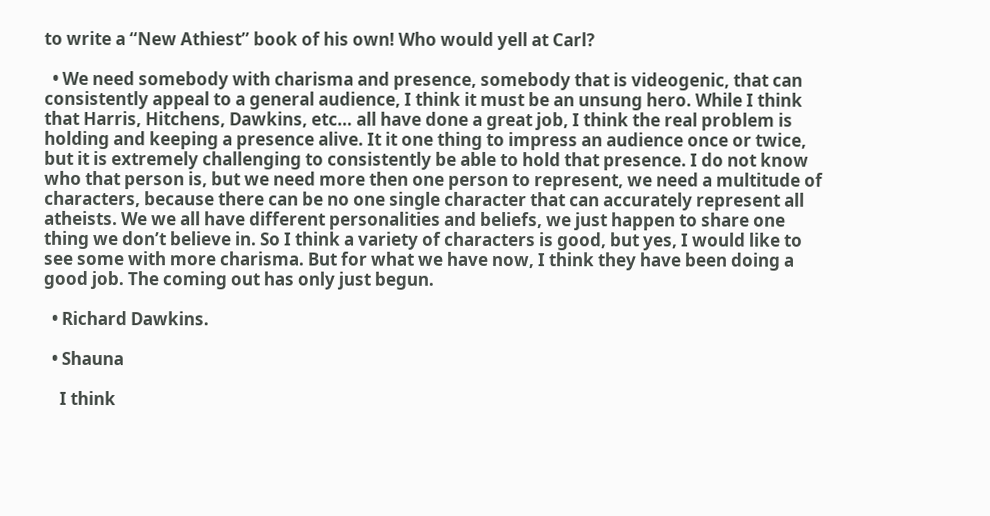to write a “New Athiest” book of his own! Who would yell at Carl?

  • We need somebody with charisma and presence, somebody that is videogenic, that can consistently appeal to a general audience, I think it must be an unsung hero. While I think that Harris, Hitchens, Dawkins, etc… all have done a great job, I think the real problem is holding and keeping a presence alive. It it one thing to impress an audience once or twice, but it is extremely challenging to consistently be able to hold that presence. I do not know who that person is, but we need more then one person to represent, we need a multitude of characters, because there can be no one single character that can accurately represent all atheists. We we all have different personalities and beliefs, we just happen to share one thing we don’t believe in. So I think a variety of characters is good, but yes, I would like to see some with more charisma. But for what we have now, I think they have been doing a good job. The coming out has only just begun.

  • Richard Dawkins.

  • Shauna

    I think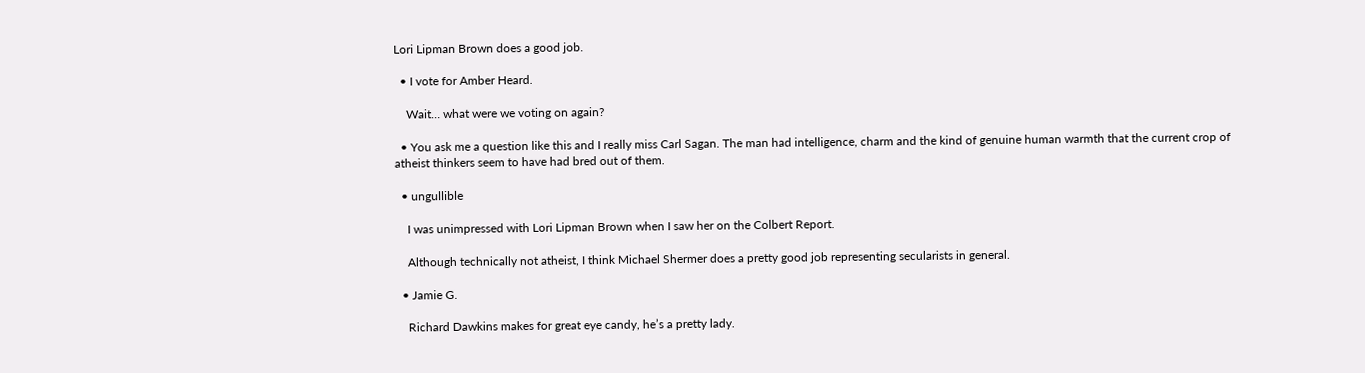Lori Lipman Brown does a good job.

  • I vote for Amber Heard.

    Wait… what were we voting on again?

  • You ask me a question like this and I really miss Carl Sagan. The man had intelligence, charm and the kind of genuine human warmth that the current crop of atheist thinkers seem to have had bred out of them.

  • ungullible

    I was unimpressed with Lori Lipman Brown when I saw her on the Colbert Report.

    Although technically not atheist, I think Michael Shermer does a pretty good job representing secularists in general.

  • Jamie G.

    Richard Dawkins makes for great eye candy, he’s a pretty lady.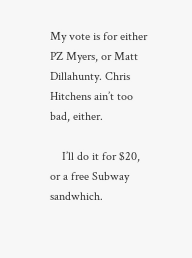My vote is for either PZ Myers, or Matt Dillahunty. Chris Hitchens ain’t too bad, either.

    I’ll do it for $20, or a free Subway sandwhich.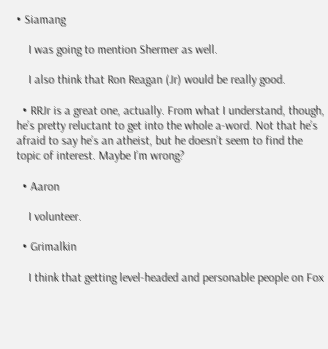• Siamang

    I was going to mention Shermer as well.

    I also think that Ron Reagan (Jr) would be really good.

  • RRJr is a great one, actually. From what I understand, though, he’s pretty reluctant to get into the whole a-word. Not that he’s afraid to say he’s an atheist, but he doesn’t seem to find the topic of interest. Maybe I’m wrong?

  • Aaron

    I volunteer.

  • Grimalkin

    I think that getting level-headed and personable people on Fox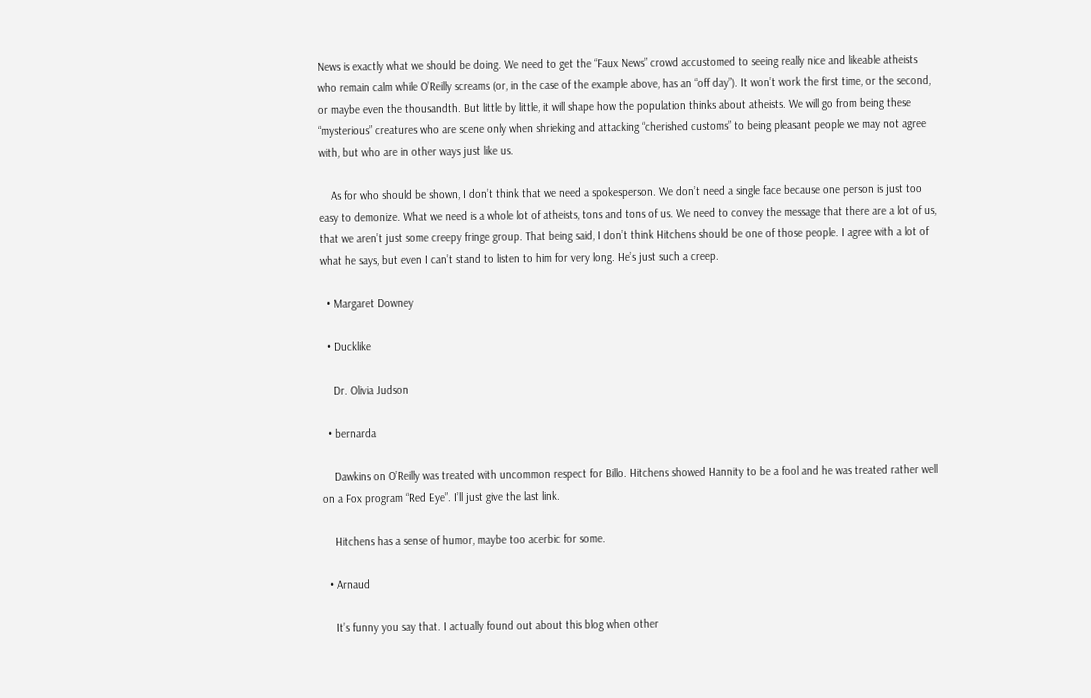News is exactly what we should be doing. We need to get the “Faux News” crowd accustomed to seeing really nice and likeable atheists who remain calm while O’Reilly screams (or, in the case of the example above, has an “off day”). It won’t work the first time, or the second, or maybe even the thousandth. But little by little, it will shape how the population thinks about atheists. We will go from being these “mysterious” creatures who are scene only when shrieking and attacking “cherished customs” to being pleasant people we may not agree with, but who are in other ways just like us.

    As for who should be shown, I don’t think that we need a spokesperson. We don’t need a single face because one person is just too easy to demonize. What we need is a whole lot of atheists, tons and tons of us. We need to convey the message that there are a lot of us, that we aren’t just some creepy fringe group. That being said, I don’t think Hitchens should be one of those people. I agree with a lot of what he says, but even I can’t stand to listen to him for very long. He’s just such a creep.

  • Margaret Downey

  • Ducklike

    Dr. Olivia Judson

  • bernarda

    Dawkins on O’Reilly was treated with uncommon respect for Billo. Hitchens showed Hannity to be a fool and he was treated rather well on a Fox program “Red Eye”. I’ll just give the last link.

    Hitchens has a sense of humor, maybe too acerbic for some.

  • Arnaud

    It’s funny you say that. I actually found out about this blog when other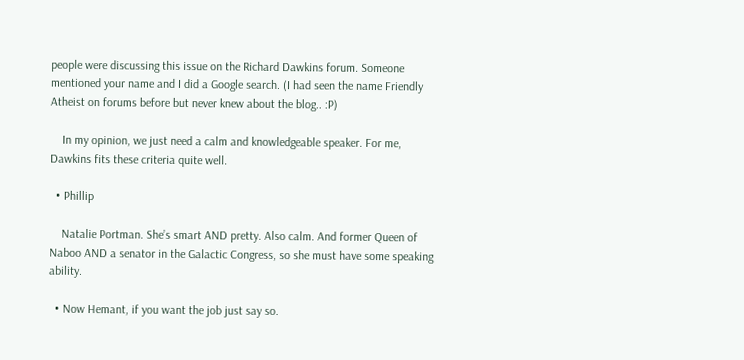people were discussing this issue on the Richard Dawkins forum. Someone mentioned your name and I did a Google search. (I had seen the name Friendly Atheist on forums before but never knew about the blog.. :P)

    In my opinion, we just need a calm and knowledgeable speaker. For me, Dawkins fits these criteria quite well.

  • Phillip

    Natalie Portman. She’s smart AND pretty. Also calm. And former Queen of Naboo AND a senator in the Galactic Congress, so she must have some speaking ability.

  • Now Hemant, if you want the job just say so.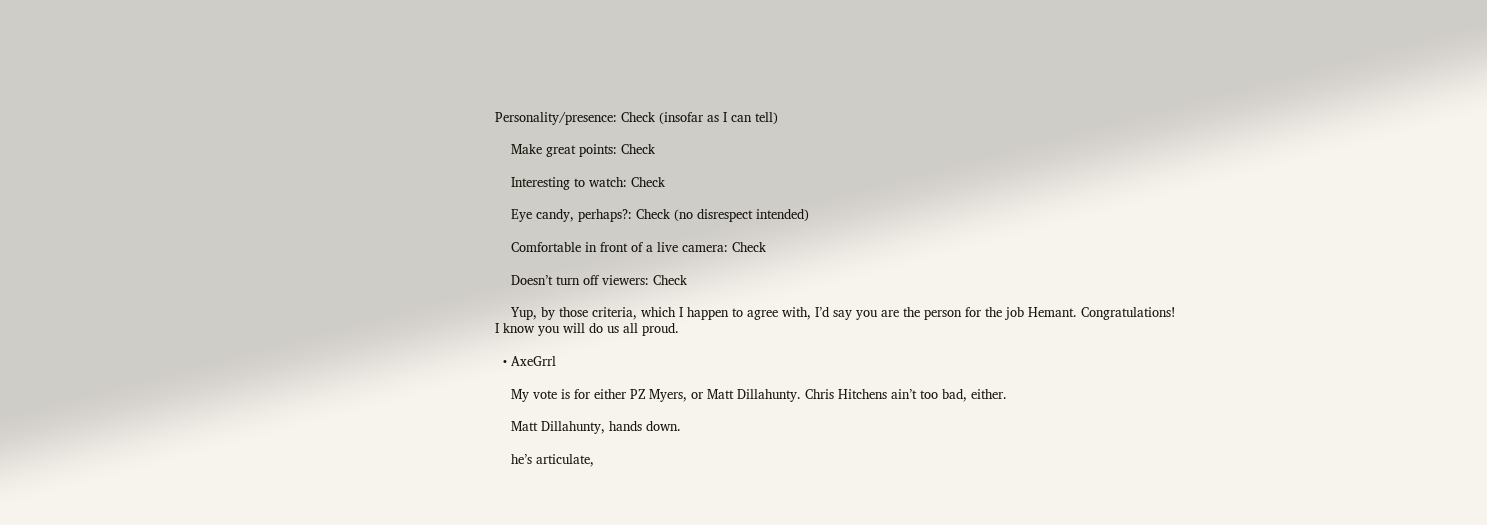Personality/presence: Check (insofar as I can tell)

    Make great points: Check

    Interesting to watch: Check

    Eye candy, perhaps?: Check (no disrespect intended)

    Comfortable in front of a live camera: Check

    Doesn’t turn off viewers: Check

    Yup, by those criteria, which I happen to agree with, I’d say you are the person for the job Hemant. Congratulations! I know you will do us all proud.

  • AxeGrrl

    My vote is for either PZ Myers, or Matt Dillahunty. Chris Hitchens ain’t too bad, either.

    Matt Dillahunty, hands down.

    he’s articulate,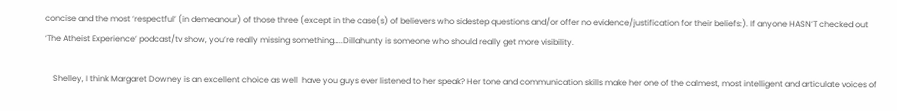concise and the most ‘respectful’ (in demeanour) of those three (except in the case(s) of believers who sidestep questions and/or offer no evidence/justification for their beliefs:). If anyone HASN’T checked out ‘The Atheist Experience’ podcast/tv show, you’re really missing something…..Dillahunty is someone who should really get more visibility.

    Shelley, I think Margaret Downey is an excellent choice as well  have you guys ever listened to her speak? Her tone and communication skills make her one of the calmest, most intelligent and articulate voices of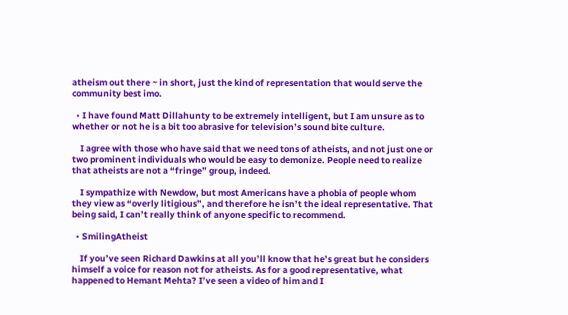atheism out there ~ in short, just the kind of representation that would serve the community best imo.

  • I have found Matt Dillahunty to be extremely intelligent, but I am unsure as to whether or not he is a bit too abrasive for television’s sound bite culture.

    I agree with those who have said that we need tons of atheists, and not just one or two prominent individuals who would be easy to demonize. People need to realize that atheists are not a “fringe” group, indeed.

    I sympathize with Newdow, but most Americans have a phobia of people whom they view as “overly litigious”, and therefore he isn’t the ideal representative. That being said, I can’t really think of anyone specific to recommend.

  • SmilingAtheist

    If you’ve seen Richard Dawkins at all you’ll know that he’s great but he considers himself a voice for reason not for atheists. As for a good representative, what happened to Hemant Mehta? I’ve seen a video of him and I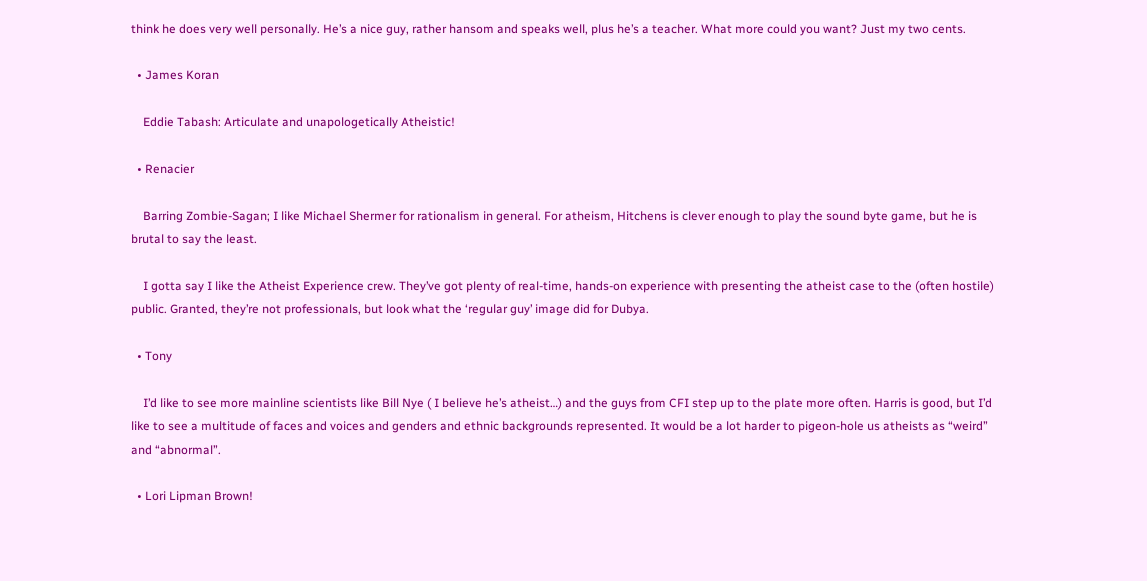think he does very well personally. He’s a nice guy, rather hansom and speaks well, plus he’s a teacher. What more could you want? Just my two cents.

  • James Koran

    Eddie Tabash: Articulate and unapologetically Atheistic!

  • Renacier

    Barring Zombie-Sagan; I like Michael Shermer for rationalism in general. For atheism, Hitchens is clever enough to play the sound byte game, but he is brutal to say the least.

    I gotta say I like the Atheist Experience crew. They’ve got plenty of real-time, hands-on experience with presenting the atheist case to the (often hostile) public. Granted, they’re not professionals, but look what the ‘regular guy’ image did for Dubya.

  • Tony

    I’d like to see more mainline scientists like Bill Nye ( I believe he’s atheist…) and the guys from CFI step up to the plate more often. Harris is good, but I’d like to see a multitude of faces and voices and genders and ethnic backgrounds represented. It would be a lot harder to pigeon-hole us atheists as “weird” and “abnormal”.

  • Lori Lipman Brown!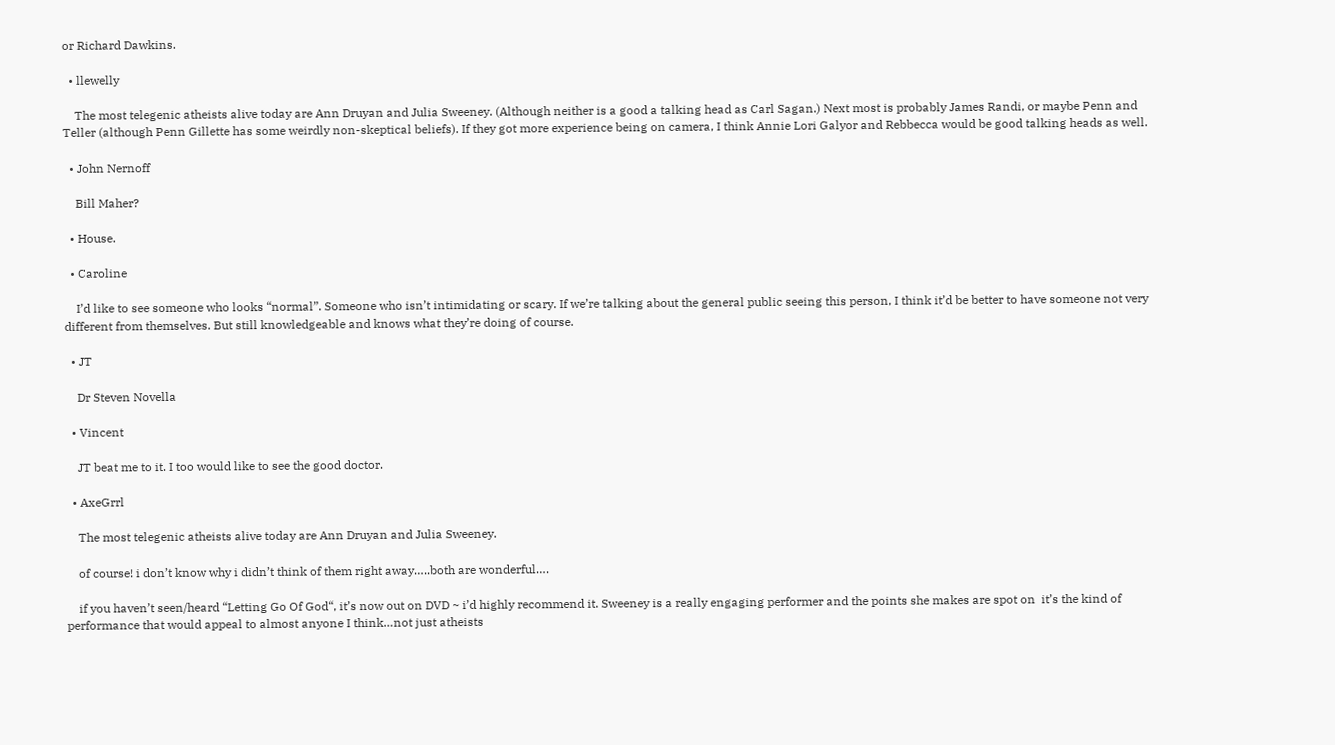or Richard Dawkins.

  • llewelly

    The most telegenic atheists alive today are Ann Druyan and Julia Sweeney. (Although neither is a good a talking head as Carl Sagan.) Next most is probably James Randi, or maybe Penn and Teller (although Penn Gillette has some weirdly non-skeptical beliefs). If they got more experience being on camera, I think Annie Lori Galyor and Rebbecca would be good talking heads as well.

  • John Nernoff

    Bill Maher?

  • House.

  • Caroline

    I’d like to see someone who looks “normal”. Someone who isn’t intimidating or scary. If we’re talking about the general public seeing this person, I think it’d be better to have someone not very different from themselves. But still knowledgeable and knows what they’re doing of course.

  • JT

    Dr Steven Novella

  • Vincent

    JT beat me to it. I too would like to see the good doctor.

  • AxeGrrl

    The most telegenic atheists alive today are Ann Druyan and Julia Sweeney.

    of course! i don’t know why i didn’t think of them right away…..both are wonderful….

    if you haven’t seen/heard “Letting Go Of God“, it’s now out on DVD ~ i’d highly recommend it. Sweeney is a really engaging performer and the points she makes are spot on  it’s the kind of performance that would appeal to almost anyone I think…not just atheists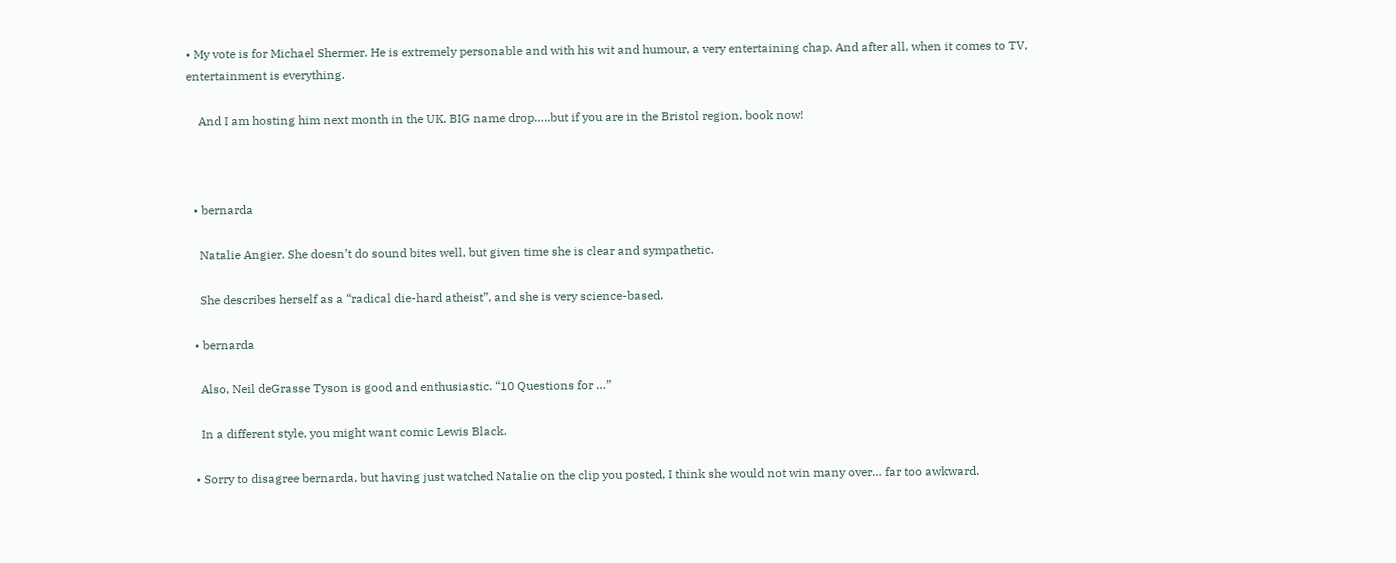• My vote is for Michael Shermer. He is extremely personable and with his wit and humour, a very entertaining chap. And after all, when it comes to TV, entertainment is everything.

    And I am hosting him next month in the UK. BIG name drop…..but if you are in the Bristol region, book now!



  • bernarda

    Natalie Angier. She doesn’t do sound bites well, but given time she is clear and sympathetic.

    She describes herself as a “radical die-hard atheist”, and she is very science-based.

  • bernarda

    Also, Neil deGrasse Tyson is good and enthusiastic. “10 Questions for …”

    In a different style, you might want comic Lewis Black.

  • Sorry to disagree bernarda, but having just watched Natalie on the clip you posted, I think she would not win many over… far too awkward.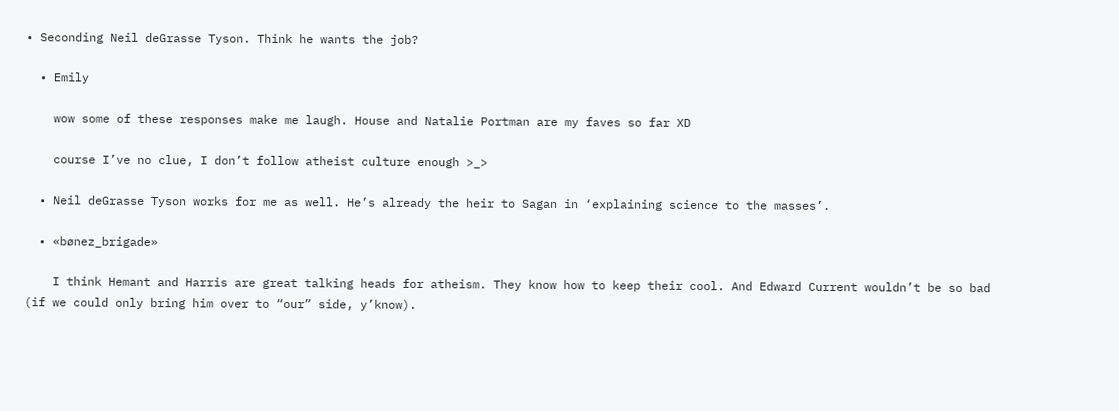• Seconding Neil deGrasse Tyson. Think he wants the job?

  • Emily

    wow some of these responses make me laugh. House and Natalie Portman are my faves so far XD

    course I’ve no clue, I don’t follow atheist culture enough >_>

  • Neil deGrasse Tyson works for me as well. He’s already the heir to Sagan in ‘explaining science to the masses’.

  • «bønez_brigade»

    I think Hemant and Harris are great talking heads for atheism. They know how to keep their cool. And Edward Current wouldn’t be so bad (if we could only bring him over to “our” side, y’know).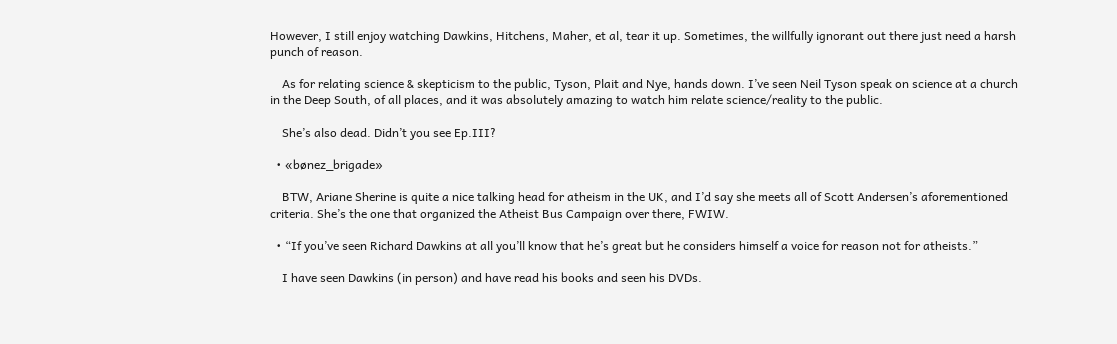However, I still enjoy watching Dawkins, Hitchens, Maher, et al, tear it up. Sometimes, the willfully ignorant out there just need a harsh punch of reason.

    As for relating science & skepticism to the public, Tyson, Plait and Nye, hands down. I’ve seen Neil Tyson speak on science at a church in the Deep South, of all places, and it was absolutely amazing to watch him relate science/reality to the public.

    She’s also dead. Didn’t you see Ep.III?

  • «bønez_brigade»

    BTW, Ariane Sherine is quite a nice talking head for atheism in the UK, and I’d say she meets all of Scott Andersen’s aforementioned criteria. She’s the one that organized the Atheist Bus Campaign over there, FWIW.

  • “If you’ve seen Richard Dawkins at all you’ll know that he’s great but he considers himself a voice for reason not for atheists.”

    I have seen Dawkins (in person) and have read his books and seen his DVDs.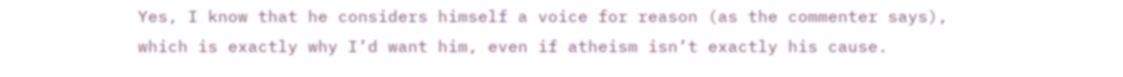Yes, I know that he considers himself a voice for reason (as the commenter says), which is exactly why I’d want him, even if atheism isn’t exactly his cause.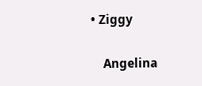• Ziggy

    Angelina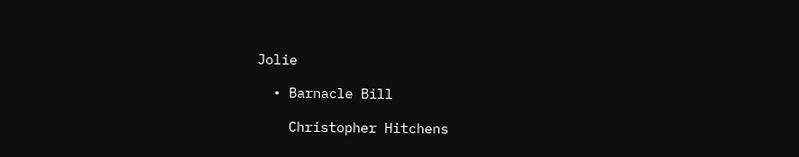Jolie

  • Barnacle Bill

    Christopher Hitchens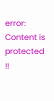error: Content is protected !!